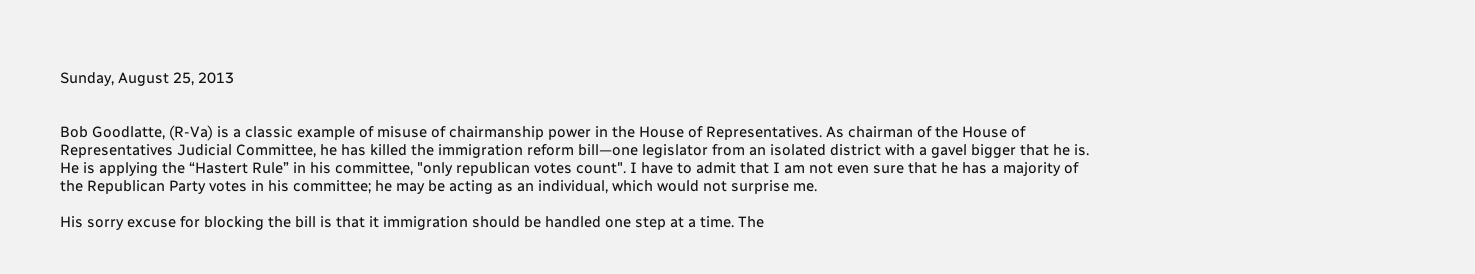Sunday, August 25, 2013


Bob Goodlatte, (R-Va) is a classic example of misuse of chairmanship power in the House of Representatives. As chairman of the House of Representatives Judicial Committee, he has killed the immigration reform bill—one legislator from an isolated district with a gavel bigger that he is. He is applying the “Hastert Rule” in his committee, "only republican votes count". I have to admit that I am not even sure that he has a majority of the Republican Party votes in his committee; he may be acting as an individual, which would not surprise me.

His sorry excuse for blocking the bill is that it immigration should be handled one step at a time. The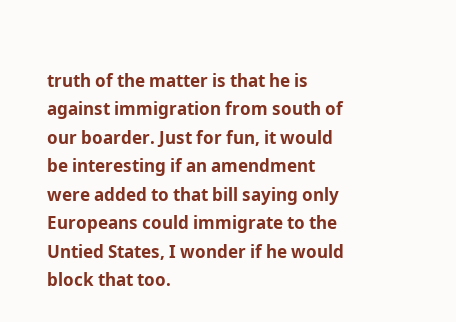truth of the matter is that he is against immigration from south of our boarder. Just for fun, it would be interesting if an amendment were added to that bill saying only Europeans could immigrate to the Untied States, I wonder if he would block that too.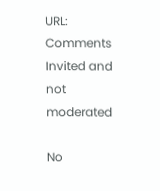URL: Comments Invited and not moderated

No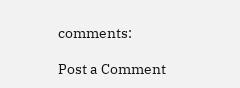comments:

Post a Comment